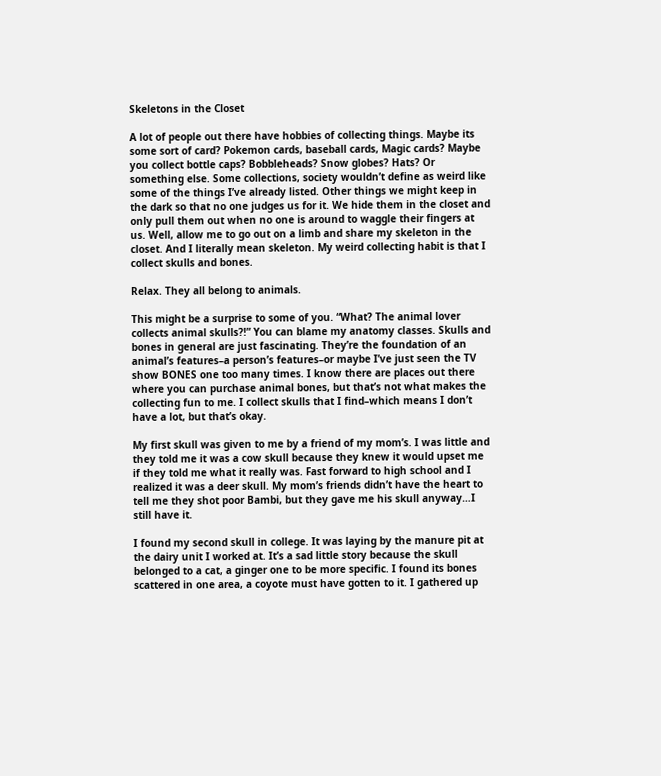Skeletons in the Closet

A lot of people out there have hobbies of collecting things. Maybe its some sort of card? Pokemon cards, baseball cards, Magic cards? Maybe you collect bottle caps? Bobbleheads? Snow globes? Hats? Or something else. Some collections, society wouldn’t define as weird like some of the things I’ve already listed. Other things we might keep in the dark so that no one judges us for it. We hide them in the closet and only pull them out when no one is around to waggle their fingers at us. Well, allow me to go out on a limb and share my skeleton in the closet. And I literally mean skeleton. My weird collecting habit is that I collect skulls and bones.

Relax. They all belong to animals.

This might be a surprise to some of you. “What? The animal lover collects animal skulls?!” You can blame my anatomy classes. Skulls and bones in general are just fascinating. They’re the foundation of an animal’s features–a person’s features–or maybe I’ve just seen the TV show BONES one too many times. I know there are places out there where you can purchase animal bones, but that’s not what makes the collecting fun to me. I collect skulls that I find–which means I don’t have a lot, but that’s okay.

My first skull was given to me by a friend of my mom’s. I was little and they told me it was a cow skull because they knew it would upset me if they told me what it really was. Fast forward to high school and I realized it was a deer skull. My mom’s friends didn’t have the heart to tell me they shot poor Bambi, but they gave me his skull anyway…I still have it.

I found my second skull in college. It was laying by the manure pit at the dairy unit I worked at. It’s a sad little story because the skull belonged to a cat, a ginger one to be more specific. I found its bones scattered in one area, a coyote must have gotten to it. I gathered up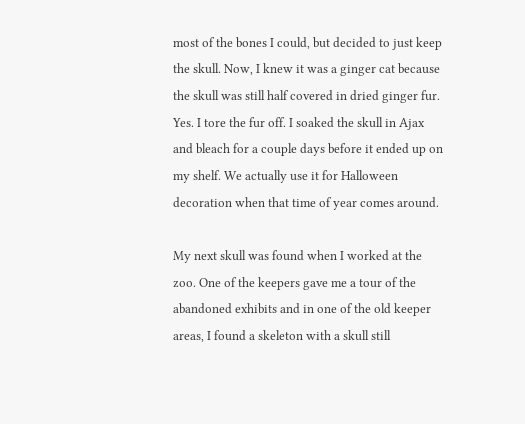most of the bones I could, but decided to just keep the skull. Now, I knew it was a ginger cat because the skull was still half covered in dried ginger fur. Yes. I tore the fur off. I soaked the skull in Ajax and bleach for a couple days before it ended up on my shelf. We actually use it for Halloween decoration when that time of year comes around.

My next skull was found when I worked at the zoo. One of the keepers gave me a tour of the abandoned exhibits and in one of the old keeper areas, I found a skeleton with a skull still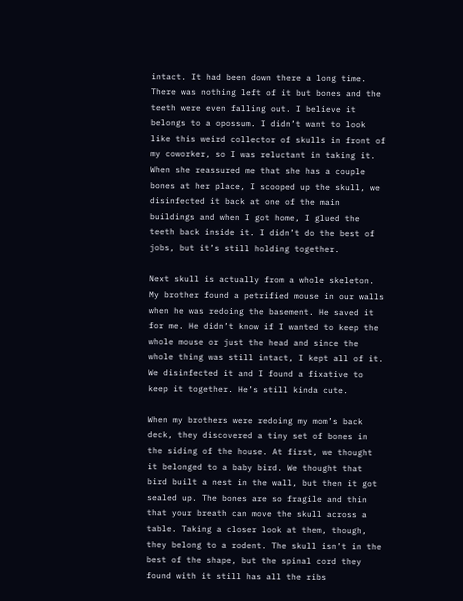intact. It had been down there a long time. There was nothing left of it but bones and the teeth were even falling out. I believe it belongs to a opossum. I didn’t want to look like this weird collector of skulls in front of my coworker, so I was reluctant in taking it. When she reassured me that she has a couple bones at her place, I scooped up the skull, we disinfected it back at one of the main buildings and when I got home, I glued the teeth back inside it. I didn’t do the best of jobs, but it’s still holding together.

Next skull is actually from a whole skeleton. My brother found a petrified mouse in our walls when he was redoing the basement. He saved it for me. He didn’t know if I wanted to keep the whole mouse or just the head and since the whole thing was still intact, I kept all of it. We disinfected it and I found a fixative to keep it together. He’s still kinda cute.

When my brothers were redoing my mom’s back deck, they discovered a tiny set of bones in the siding of the house. At first, we thought it belonged to a baby bird. We thought that bird built a nest in the wall, but then it got sealed up. The bones are so fragile and thin that your breath can move the skull across a table. Taking a closer look at them, though, they belong to a rodent. The skull isn’t in the best of the shape, but the spinal cord they found with it still has all the ribs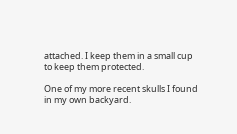attached. I keep them in a small cup to keep them protected.

One of my more recent skulls I found in my own backyard.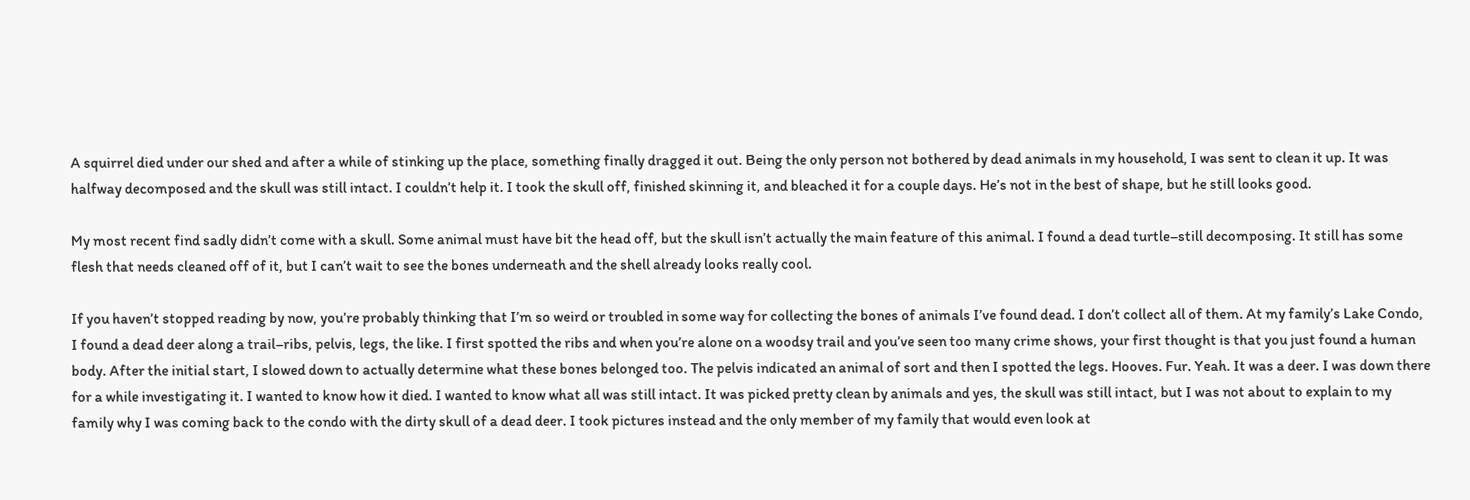A squirrel died under our shed and after a while of stinking up the place, something finally dragged it out. Being the only person not bothered by dead animals in my household, I was sent to clean it up. It was halfway decomposed and the skull was still intact. I couldn’t help it. I took the skull off, finished skinning it, and bleached it for a couple days. He’s not in the best of shape, but he still looks good.

My most recent find sadly didn’t come with a skull. Some animal must have bit the head off, but the skull isn’t actually the main feature of this animal. I found a dead turtle–still decomposing. It still has some flesh that needs cleaned off of it, but I can’t wait to see the bones underneath and the shell already looks really cool.

If you haven’t stopped reading by now, you’re probably thinking that I’m so weird or troubled in some way for collecting the bones of animals I’ve found dead. I don’t collect all of them. At my family’s Lake Condo, I found a dead deer along a trail–ribs, pelvis, legs, the like. I first spotted the ribs and when you’re alone on a woodsy trail and you’ve seen too many crime shows, your first thought is that you just found a human body. After the initial start, I slowed down to actually determine what these bones belonged too. The pelvis indicated an animal of sort and then I spotted the legs. Hooves. Fur. Yeah. It was a deer. I was down there for a while investigating it. I wanted to know how it died. I wanted to know what all was still intact. It was picked pretty clean by animals and yes, the skull was still intact, but I was not about to explain to my family why I was coming back to the condo with the dirty skull of a dead deer. I took pictures instead and the only member of my family that would even look at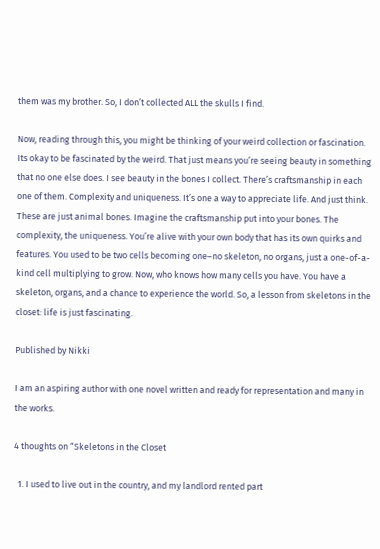them was my brother. So, I don’t collected ALL the skulls I find.

Now, reading through this, you might be thinking of your weird collection or fascination. Its okay to be fascinated by the weird. That just means you’re seeing beauty in something that no one else does. I see beauty in the bones I collect. There’s craftsmanship in each one of them. Complexity and uniqueness. It’s one a way to appreciate life. And just think. These are just animal bones. Imagine the craftsmanship put into your bones. The complexity, the uniqueness. You’re alive with your own body that has its own quirks and features. You used to be two cells becoming one–no skeleton, no organs, just a one-of-a-kind cell multiplying to grow. Now, who knows how many cells you have. You have a skeleton, organs, and a chance to experience the world. So, a lesson from skeletons in the closet: life is just fascinating.

Published by Nikki

I am an aspiring author with one novel written and ready for representation and many in the works.

4 thoughts on “Skeletons in the Closet

  1. I used to live out in the country, and my landlord rented part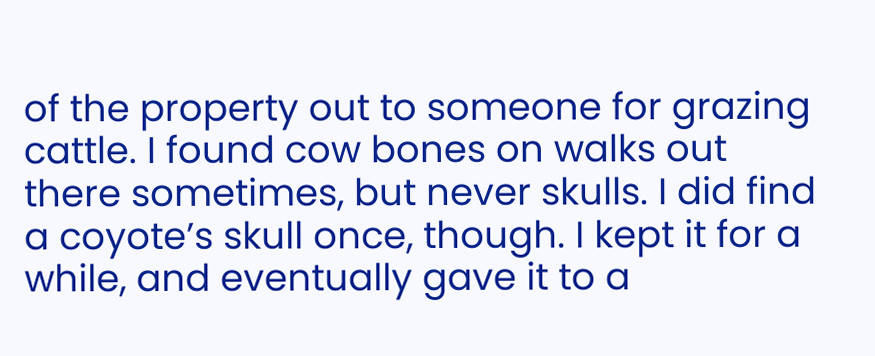of the property out to someone for grazing cattle. I found cow bones on walks out there sometimes, but never skulls. I did find a coyote’s skull once, though. I kept it for a while, and eventually gave it to a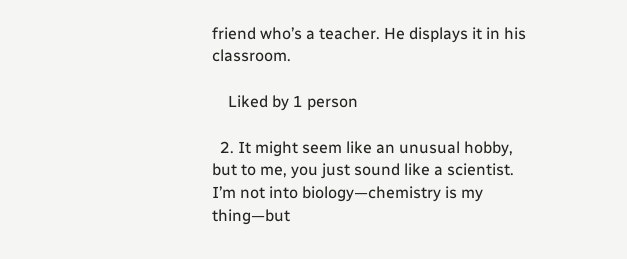friend who’s a teacher. He displays it in his classroom.

    Liked by 1 person

  2. It might seem like an unusual hobby, but to me, you just sound like a scientist. I’m not into biology—chemistry is my thing—but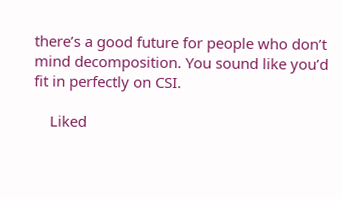there’s a good future for people who don’t mind decomposition. You sound like you’d fit in perfectly on CSI.

    Liked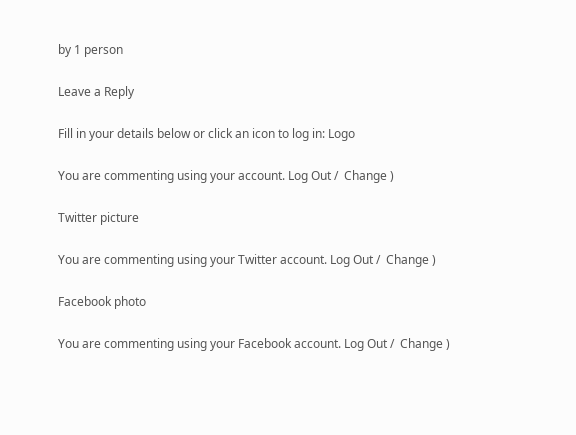by 1 person

Leave a Reply

Fill in your details below or click an icon to log in: Logo

You are commenting using your account. Log Out /  Change )

Twitter picture

You are commenting using your Twitter account. Log Out /  Change )

Facebook photo

You are commenting using your Facebook account. Log Out /  Change )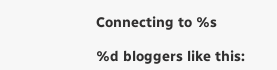Connecting to %s

%d bloggers like this: